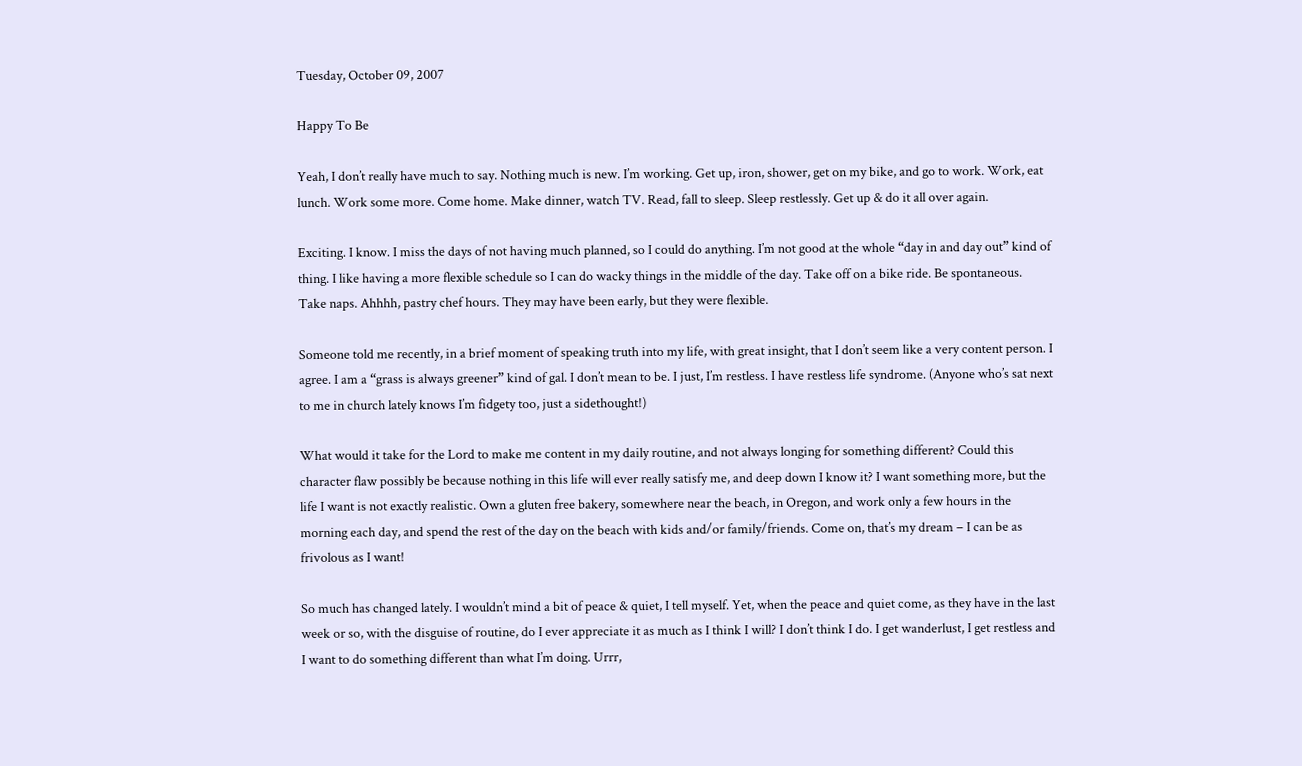Tuesday, October 09, 2007

Happy To Be

Yeah, I don’t really have much to say. Nothing much is new. I’m working. Get up, iron, shower, get on my bike, and go to work. Work, eat lunch. Work some more. Come home. Make dinner, watch TV. Read, fall to sleep. Sleep restlessly. Get up & do it all over again.

Exciting. I know. I miss the days of not having much planned, so I could do anything. I’m not good at the whole “day in and day out” kind of thing. I like having a more flexible schedule so I can do wacky things in the middle of the day. Take off on a bike ride. Be spontaneous. Take naps. Ahhhh, pastry chef hours. They may have been early, but they were flexible.

Someone told me recently, in a brief moment of speaking truth into my life, with great insight, that I don’t seem like a very content person. I agree. I am a “grass is always greener” kind of gal. I don’t mean to be. I just, I’m restless. I have restless life syndrome. (Anyone who’s sat next to me in church lately knows I’m fidgety too, just a sidethought!)

What would it take for the Lord to make me content in my daily routine, and not always longing for something different? Could this character flaw possibly be because nothing in this life will ever really satisfy me, and deep down I know it? I want something more, but the life I want is not exactly realistic. Own a gluten free bakery, somewhere near the beach, in Oregon, and work only a few hours in the morning each day, and spend the rest of the day on the beach with kids and/or family/friends. Come on, that’s my dream – I can be as frivolous as I want!

So much has changed lately. I wouldn’t mind a bit of peace & quiet, I tell myself. Yet, when the peace and quiet come, as they have in the last week or so, with the disguise of routine, do I ever appreciate it as much as I think I will? I don’t think I do. I get wanderlust, I get restless and I want to do something different than what I’m doing. Urrr,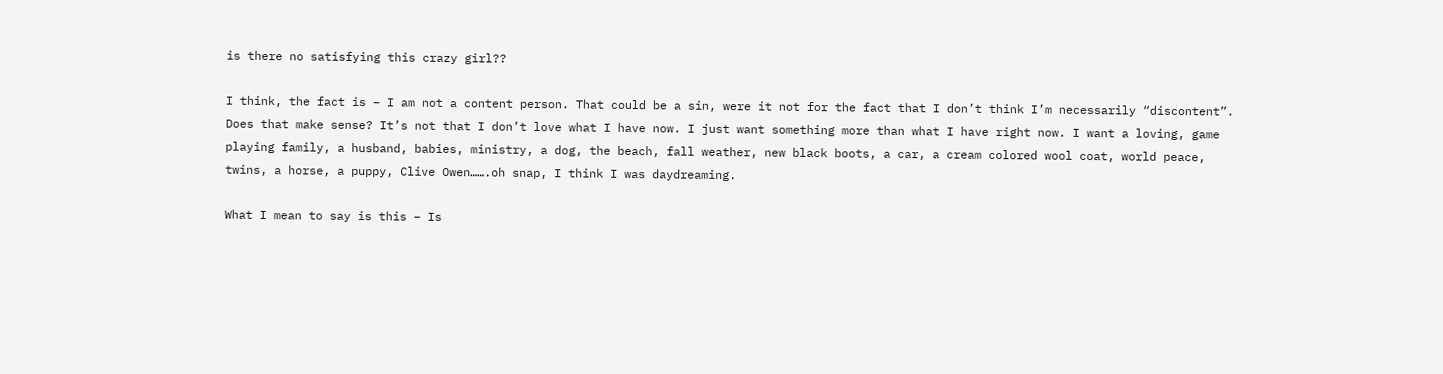is there no satisfying this crazy girl??

I think, the fact is – I am not a content person. That could be a sin, were it not for the fact that I don’t think I’m necessarily “discontent”. Does that make sense? It’s not that I don’t love what I have now. I just want something more than what I have right now. I want a loving, game playing family, a husband, babies, ministry, a dog, the beach, fall weather, new black boots, a car, a cream colored wool coat, world peace, twins, a horse, a puppy, Clive Owen…….oh snap, I think I was daydreaming.

What I mean to say is this – Is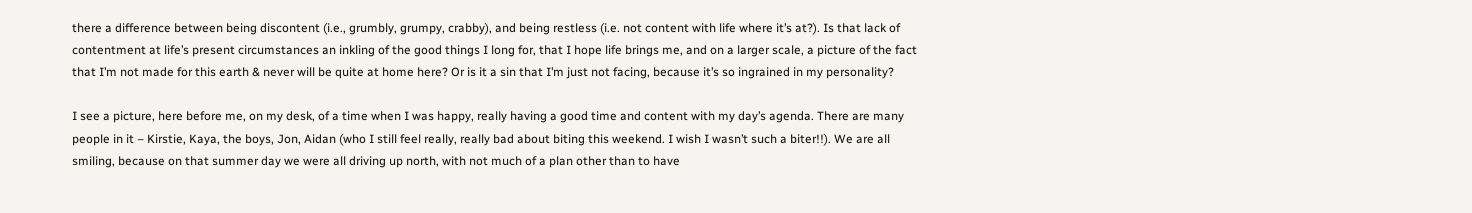there a difference between being discontent (i.e., grumbly, grumpy, crabby), and being restless (i.e. not content with life where it’s at?). Is that lack of contentment at life’s present circumstances an inkling of the good things I long for, that I hope life brings me, and on a larger scale, a picture of the fact that I’m not made for this earth & never will be quite at home here? Or is it a sin that I’m just not facing, because it’s so ingrained in my personality?

I see a picture, here before me, on my desk, of a time when I was happy, really having a good time and content with my day’s agenda. There are many people in it – Kirstie, Kaya, the boys, Jon, Aidan (who I still feel really, really bad about biting this weekend. I wish I wasn’t such a biter!!). We are all smiling, because on that summer day we were all driving up north, with not much of a plan other than to have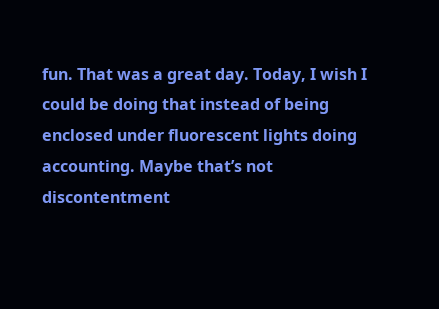fun. That was a great day. Today, I wish I could be doing that instead of being enclosed under fluorescent lights doing accounting. Maybe that’s not discontentment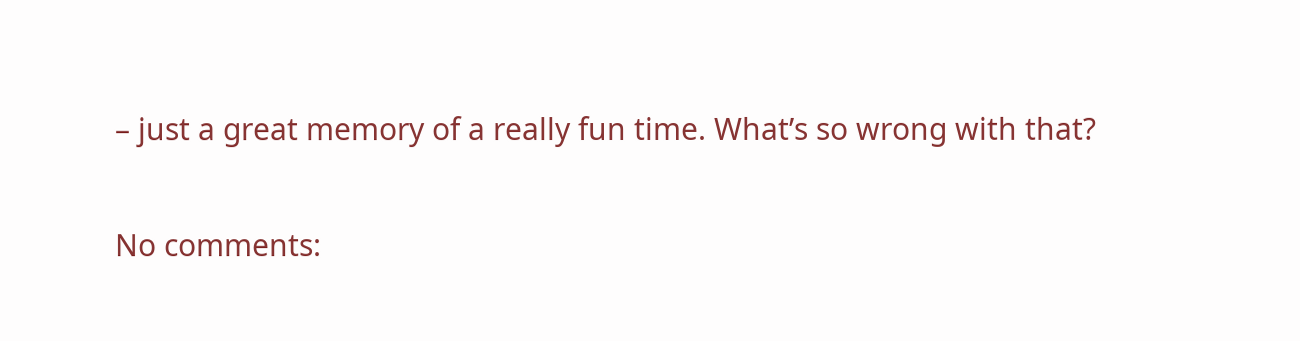– just a great memory of a really fun time. What’s so wrong with that?

No comments: